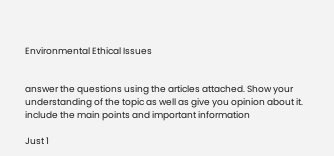Environmental Ethical Issues


answer the questions using the articles attached. Show your understanding of the topic as well as give you opinion about it. include the main points and important information

Just 1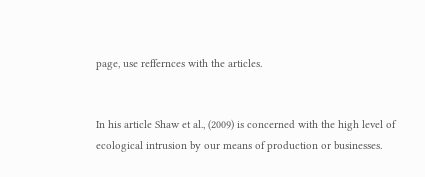page, use reffernces with the articles.


In his article Shaw et al., (2009) is concerned with the high level of ecological intrusion by our means of production or businesses.